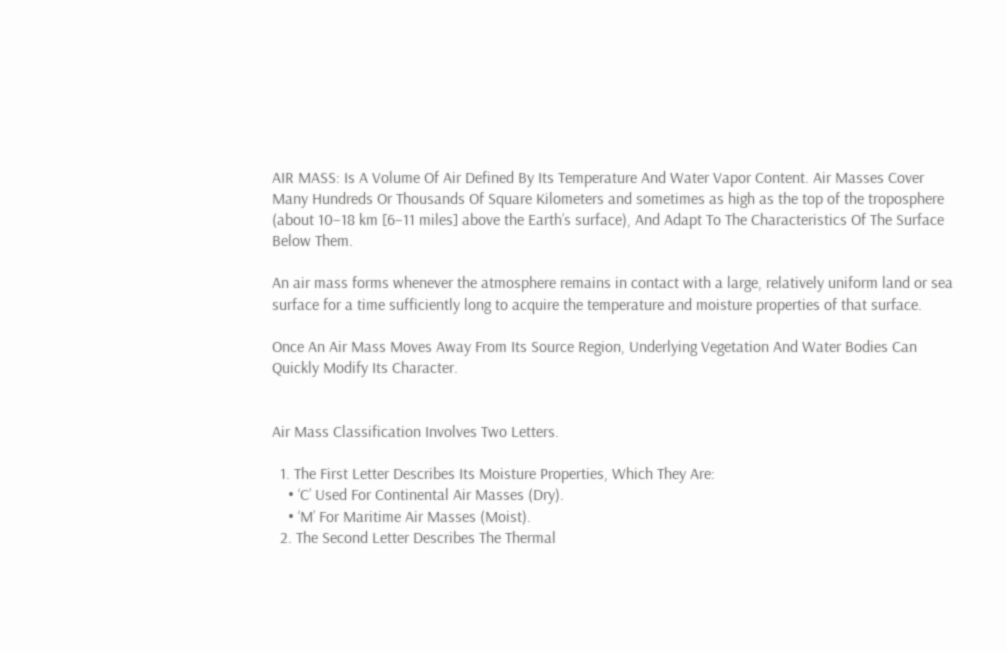AIR MASS: Is A Volume Of Air Defined By Its Temperature And Water Vapor Content. Air Masses Cover Many Hundreds Or Thousands Of Square Kilometers and sometimes as high as the top of the troposphere (about 10–18 km [6–11 miles] above the Earth’s surface), And Adapt To The Characteristics Of The Surface Below Them.

An air mass forms whenever the atmosphere remains in contact with a large, relatively uniform land or sea surface for a time sufficiently long to acquire the temperature and moisture properties of that surface.

Once An Air Mass Moves Away From Its Source Region, Underlying Vegetation And Water Bodies Can Quickly Modify Its Character.


Air Mass Classification Involves Two Letters.

  1. The First Letter Describes Its Moisture Properties, Which They Are:
    • ‘C’ Used For Continental Air Masses (Dry).
    • ‘M’ For Maritime Air Masses (Moist).
  2. The Second Letter Describes The Thermal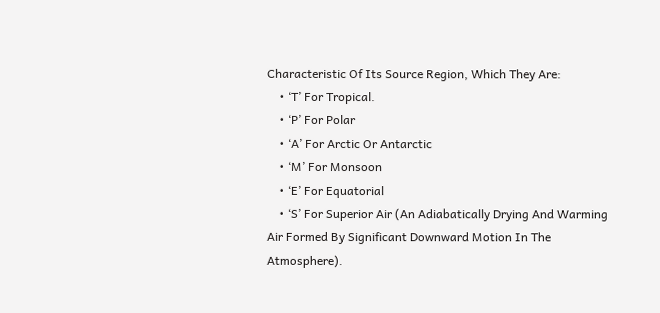Characteristic Of Its Source Region, Which They Are:
    • ‘T’ For Tropical.
    • ‘P’ For Polar
    • ‘A’ For Arctic Or Antarctic
    • ‘M’ For Monsoon
    • ‘E’ For Equatorial
    • ‘S’ For Superior Air (An Adiabatically Drying And Warming Air Formed By Significant Downward Motion In The Atmosphere).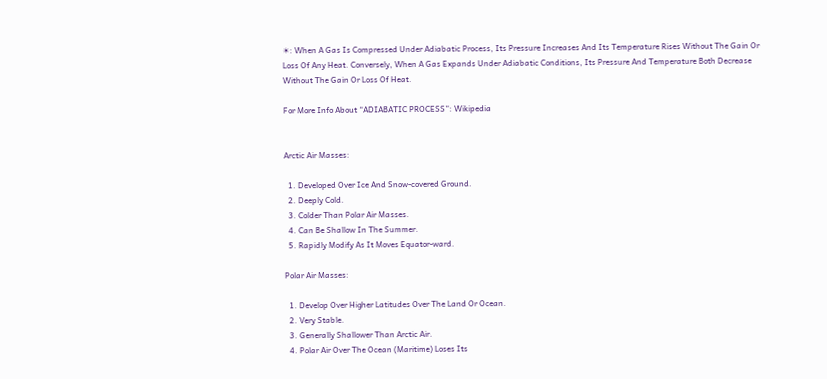☀: When A Gas Is Compressed Under Adiabatic Process, Its Pressure Increases And Its Temperature Rises Without The Gain Or Loss Of Any Heat. Conversely, When A Gas Expands Under Adiabatic Conditions, Its Pressure And Temperature Both Decrease Without The Gain Or Loss Of Heat.

For More Info About “ADIABATIC PROCESS”: Wikipedia


Arctic Air Masses:

  1. Developed Over Ice And Snow-covered Ground.
  2. Deeply Cold.
  3. Colder Than Polar Air Masses.
  4. Can Be Shallow In The Summer.
  5. Rapidly Modify As It Moves Equator-ward.

Polar Air Masses:

  1. Develop Over Higher Latitudes Over The Land Or Ocean.
  2. Very Stable.
  3. Generally Shallower Than Arctic Air.
  4. Polar Air Over The Ocean (Maritime) Loses Its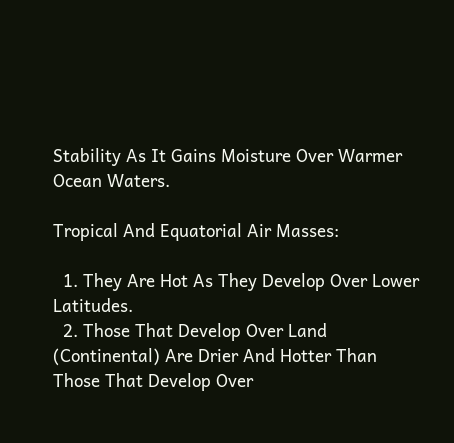Stability As It Gains Moisture Over Warmer Ocean Waters.

Tropical And Equatorial Air Masses:

  1. They Are Hot As They Develop Over Lower Latitudes.
  2. Those That Develop Over Land (Continental) Are Drier And Hotter Than Those That Develop Over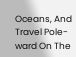Oceans, And Travel Pole-ward On The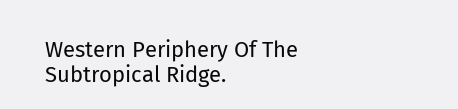Western Periphery Of The Subtropical Ridge.